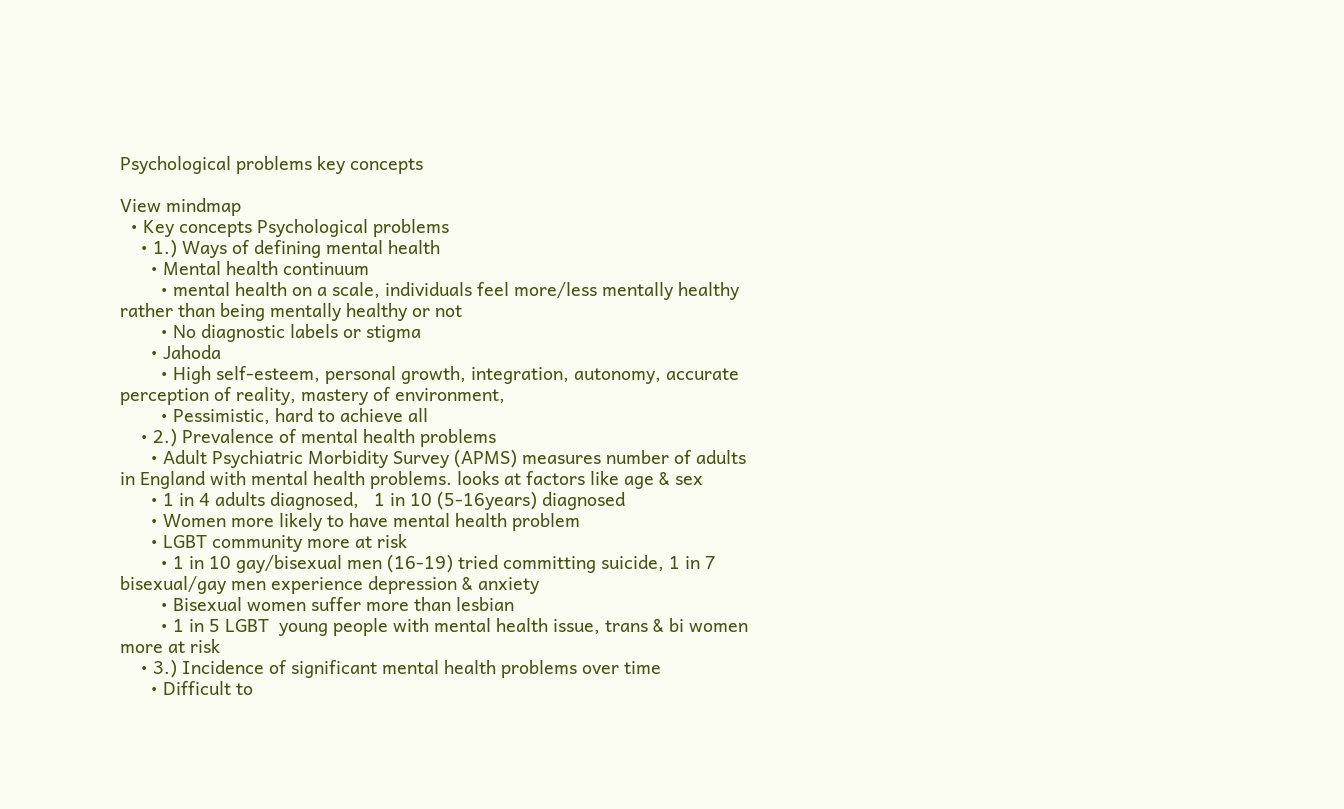Psychological problems key concepts

View mindmap
  • Key concepts Psychological problems
    • 1.) Ways of defining mental health
      • Mental health continuum
        • mental health on a scale, individuals feel more/less mentally healthy rather than being mentally healthy or not
        • No diagnostic labels or stigma
      • Jahoda
        • High self-esteem, personal growth, integration, autonomy, accurate perception of reality, mastery of environment,
        • Pessimistic, hard to achieve all
    • 2.) Prevalence of mental health problems
      • Adult Psychiatric Morbidity Survey (APMS) measures number of adults in England with mental health problems. looks at factors like age & sex
      • 1 in 4 adults diagnosed,   1 in 10 (5-16years) diagnosed
      • Women more likely to have mental health problem
      • LGBT community more at risk
        • 1 in 10 gay/bisexual men (16-19) tried committing suicide, 1 in 7 bisexual/gay men experience depression & anxiety
        • Bisexual women suffer more than lesbian
        • 1 in 5 LGBT  young people with mental health issue, trans & bi women more at risk
    • 3.) Incidence of significant mental health problems over time
      • Difficult to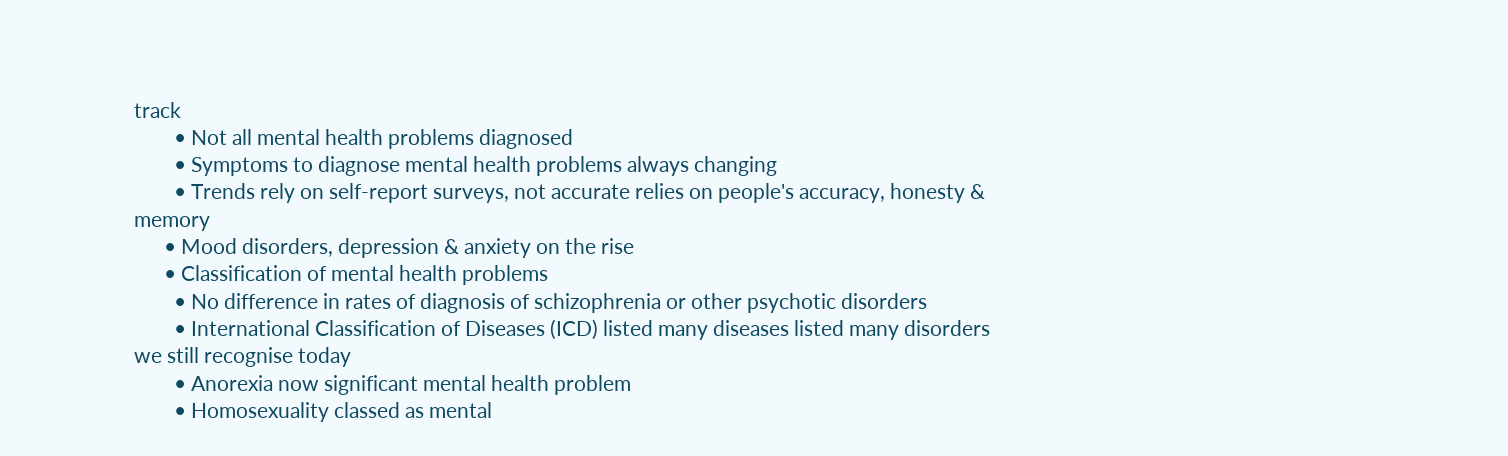track
        • Not all mental health problems diagnosed
        • Symptoms to diagnose mental health problems always changing
        • Trends rely on self-report surveys, not accurate relies on people's accuracy, honesty & memory
      • Mood disorders, depression & anxiety on the rise
      • Classification of mental health problems
        • No difference in rates of diagnosis of schizophrenia or other psychotic disorders
        • International Classification of Diseases (ICD) listed many diseases listed many disorders we still recognise today
        • Anorexia now significant mental health problem
        • Homosexuality classed as mental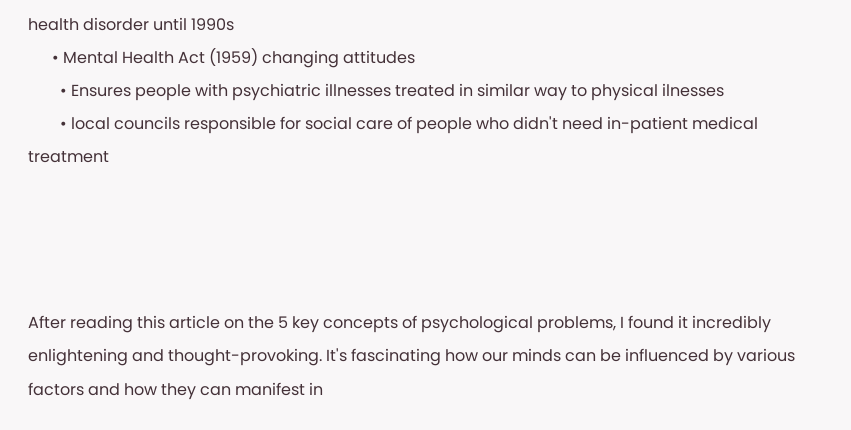health disorder until 1990s
      • Mental Health Act (1959) changing attitudes
        • Ensures people with psychiatric illnesses treated in similar way to physical ilnesses
        • local councils responsible for social care of people who didn't need in-patient medical treatment




After reading this article on the 5 key concepts of psychological problems, I found it incredibly enlightening and thought-provoking. It's fascinating how our minds can be influenced by various factors and how they can manifest in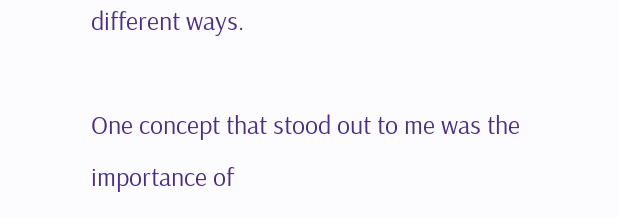different ways.

One concept that stood out to me was the importance of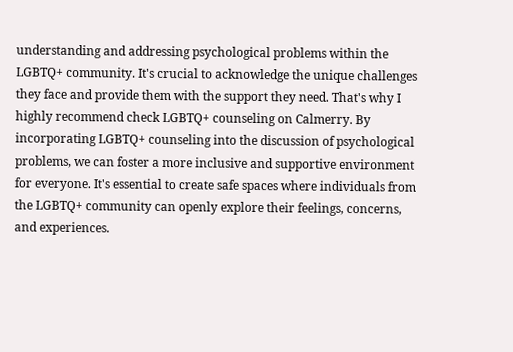understanding and addressing psychological problems within the LGBTQ+ community. It's crucial to acknowledge the unique challenges they face and provide them with the support they need. That's why I highly recommend check LGBTQ+ counseling on Calmerry. By incorporating LGBTQ+ counseling into the discussion of psychological problems, we can foster a more inclusive and supportive environment for everyone. It's essential to create safe spaces where individuals from the LGBTQ+ community can openly explore their feelings, concerns, and experiences.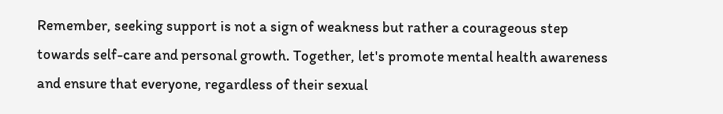Remember, seeking support is not a sign of weakness but rather a courageous step towards self-care and personal growth. Together, let's promote mental health awareness and ensure that everyone, regardless of their sexual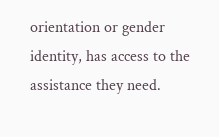orientation or gender identity, has access to the assistance they need.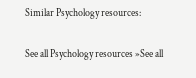Similar Psychology resources:

See all Psychology resources »See all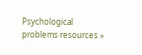Psychological problems resources »